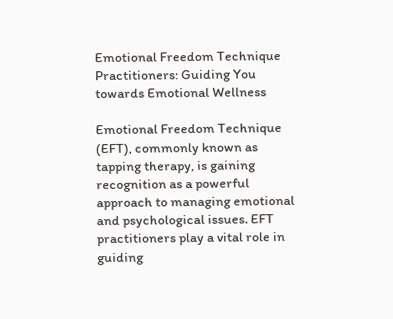Emotional Freedom Technique Practitioners: Guiding You towards Emotional Wellness

Emotional Freedom Technique (EFT), commonly known as tapping therapy, is gaining recognition as a powerful approach to managing emotional and psychological issues. EFT practitioners play a vital role in guiding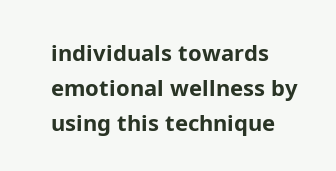individuals towards emotional wellness by using this technique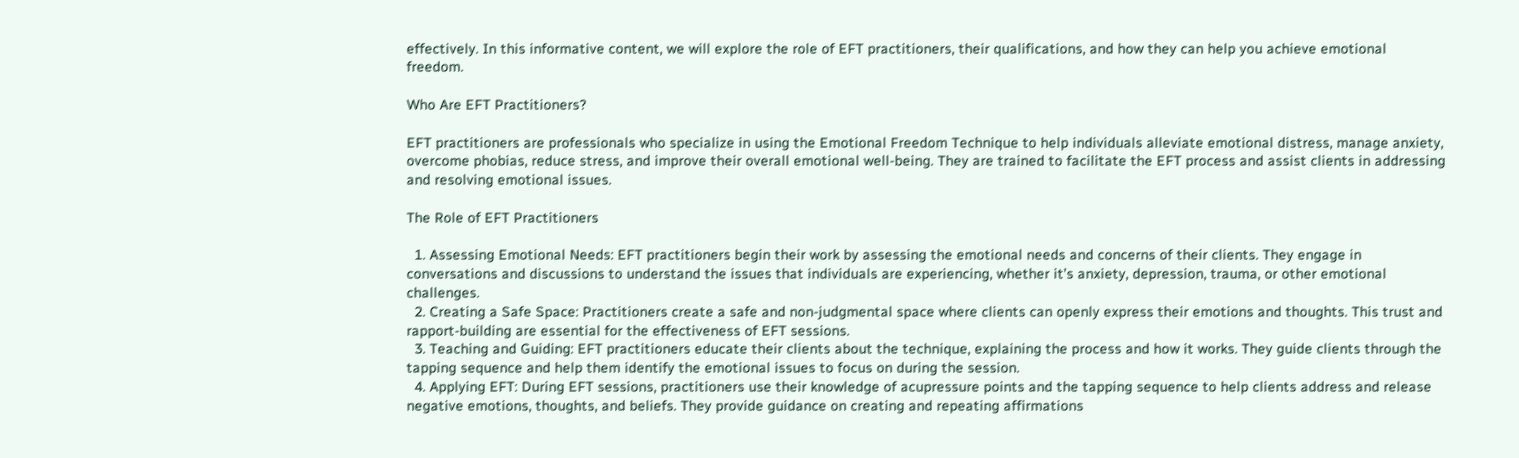effectively. In this informative content, we will explore the role of EFT practitioners, their qualifications, and how they can help you achieve emotional freedom.

Who Are EFT Practitioners?

EFT practitioners are professionals who specialize in using the Emotional Freedom Technique to help individuals alleviate emotional distress, manage anxiety, overcome phobias, reduce stress, and improve their overall emotional well-being. They are trained to facilitate the EFT process and assist clients in addressing and resolving emotional issues.

The Role of EFT Practitioners

  1. Assessing Emotional Needs: EFT practitioners begin their work by assessing the emotional needs and concerns of their clients. They engage in conversations and discussions to understand the issues that individuals are experiencing, whether it’s anxiety, depression, trauma, or other emotional challenges.
  2. Creating a Safe Space: Practitioners create a safe and non-judgmental space where clients can openly express their emotions and thoughts. This trust and rapport-building are essential for the effectiveness of EFT sessions.
  3. Teaching and Guiding: EFT practitioners educate their clients about the technique, explaining the process and how it works. They guide clients through the tapping sequence and help them identify the emotional issues to focus on during the session.
  4. Applying EFT: During EFT sessions, practitioners use their knowledge of acupressure points and the tapping sequence to help clients address and release negative emotions, thoughts, and beliefs. They provide guidance on creating and repeating affirmations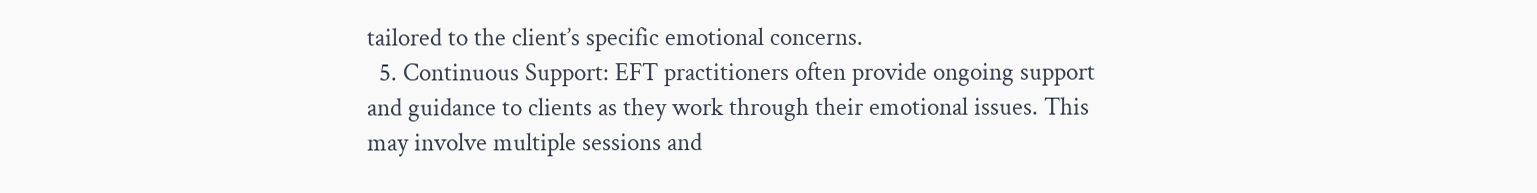tailored to the client’s specific emotional concerns.
  5. Continuous Support: EFT practitioners often provide ongoing support and guidance to clients as they work through their emotional issues. This may involve multiple sessions and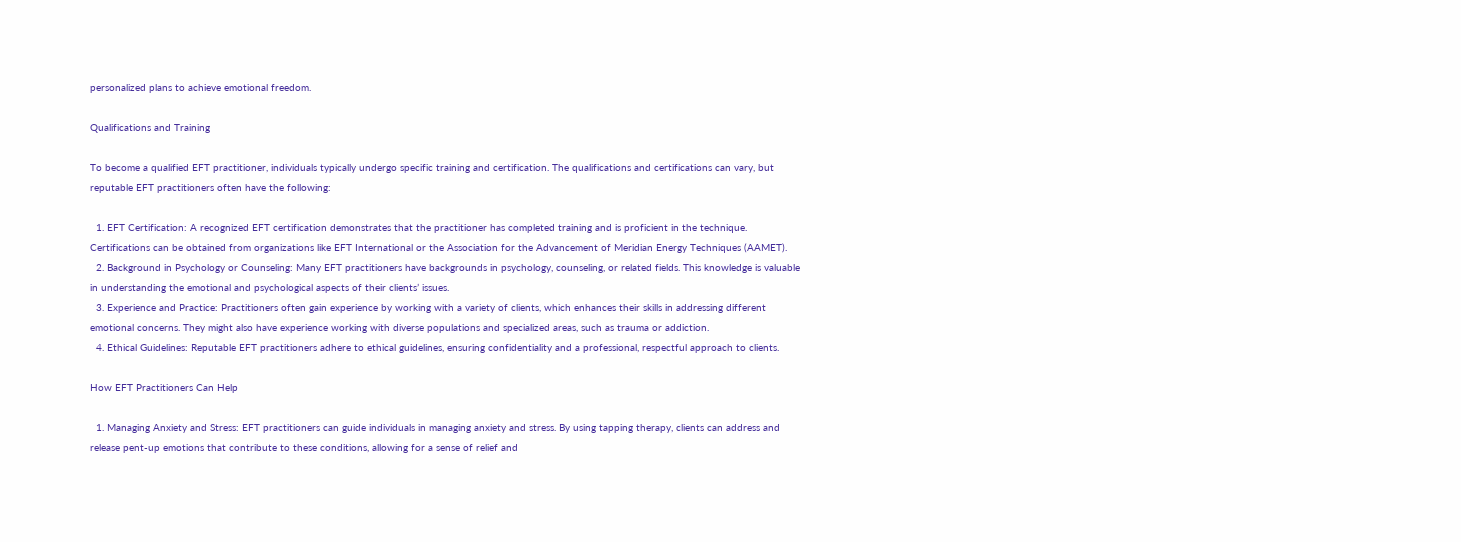personalized plans to achieve emotional freedom.

Qualifications and Training

To become a qualified EFT practitioner, individuals typically undergo specific training and certification. The qualifications and certifications can vary, but reputable EFT practitioners often have the following:

  1. EFT Certification: A recognized EFT certification demonstrates that the practitioner has completed training and is proficient in the technique. Certifications can be obtained from organizations like EFT International or the Association for the Advancement of Meridian Energy Techniques (AAMET).
  2. Background in Psychology or Counseling: Many EFT practitioners have backgrounds in psychology, counseling, or related fields. This knowledge is valuable in understanding the emotional and psychological aspects of their clients’ issues.
  3. Experience and Practice: Practitioners often gain experience by working with a variety of clients, which enhances their skills in addressing different emotional concerns. They might also have experience working with diverse populations and specialized areas, such as trauma or addiction.
  4. Ethical Guidelines: Reputable EFT practitioners adhere to ethical guidelines, ensuring confidentiality and a professional, respectful approach to clients.

How EFT Practitioners Can Help

  1. Managing Anxiety and Stress: EFT practitioners can guide individuals in managing anxiety and stress. By using tapping therapy, clients can address and release pent-up emotions that contribute to these conditions, allowing for a sense of relief and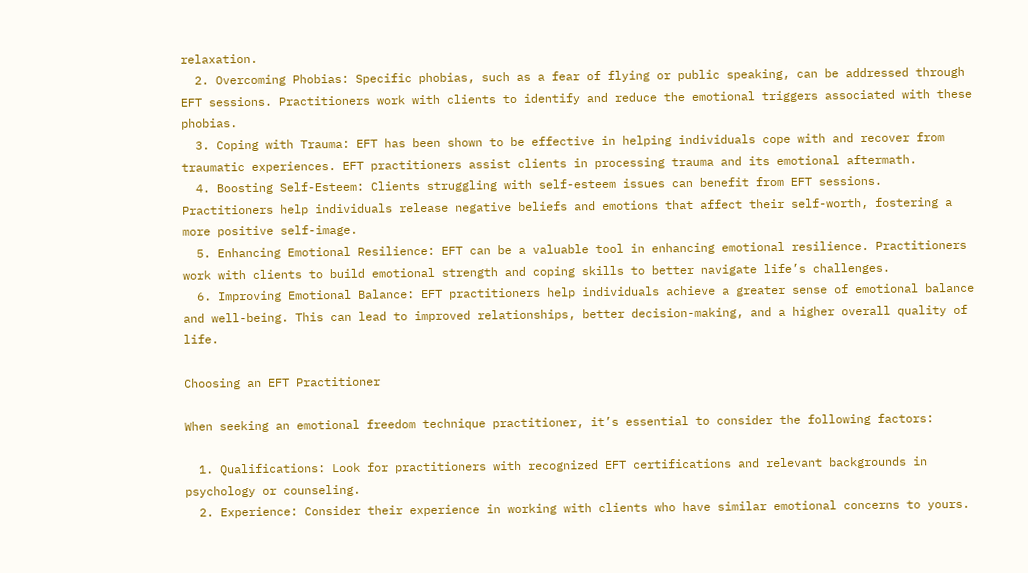relaxation.
  2. Overcoming Phobias: Specific phobias, such as a fear of flying or public speaking, can be addressed through EFT sessions. Practitioners work with clients to identify and reduce the emotional triggers associated with these phobias.
  3. Coping with Trauma: EFT has been shown to be effective in helping individuals cope with and recover from traumatic experiences. EFT practitioners assist clients in processing trauma and its emotional aftermath.
  4. Boosting Self-Esteem: Clients struggling with self-esteem issues can benefit from EFT sessions. Practitioners help individuals release negative beliefs and emotions that affect their self-worth, fostering a more positive self-image.
  5. Enhancing Emotional Resilience: EFT can be a valuable tool in enhancing emotional resilience. Practitioners work with clients to build emotional strength and coping skills to better navigate life’s challenges.
  6. Improving Emotional Balance: EFT practitioners help individuals achieve a greater sense of emotional balance and well-being. This can lead to improved relationships, better decision-making, and a higher overall quality of life.

Choosing an EFT Practitioner

When seeking an emotional freedom technique practitioner, it’s essential to consider the following factors:

  1. Qualifications: Look for practitioners with recognized EFT certifications and relevant backgrounds in psychology or counseling.
  2. Experience: Consider their experience in working with clients who have similar emotional concerns to yours.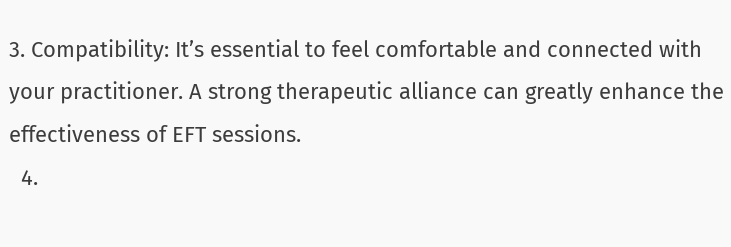3. Compatibility: It’s essential to feel comfortable and connected with your practitioner. A strong therapeutic alliance can greatly enhance the effectiveness of EFT sessions.
  4.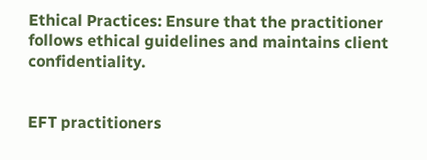Ethical Practices: Ensure that the practitioner follows ethical guidelines and maintains client confidentiality.


EFT practitioners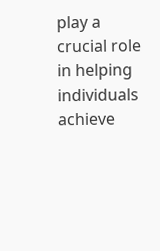play a crucial role in helping individuals achieve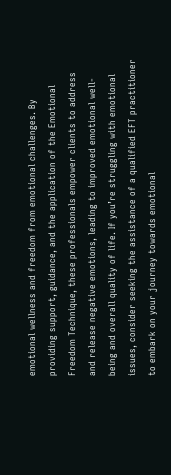emotional wellness and freedom from emotional challenges. By providing support, guidance, and the application of the Emotional Freedom Technique, these professionals empower clients to address and release negative emotions, leading to improved emotional well-being and overall quality of life. If you’re struggling with emotional issues, consider seeking the assistance of a qualified EFT practitioner to embark on your journey towards emotional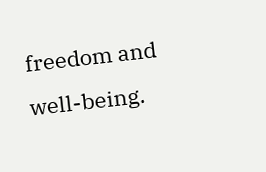freedom and well-being.